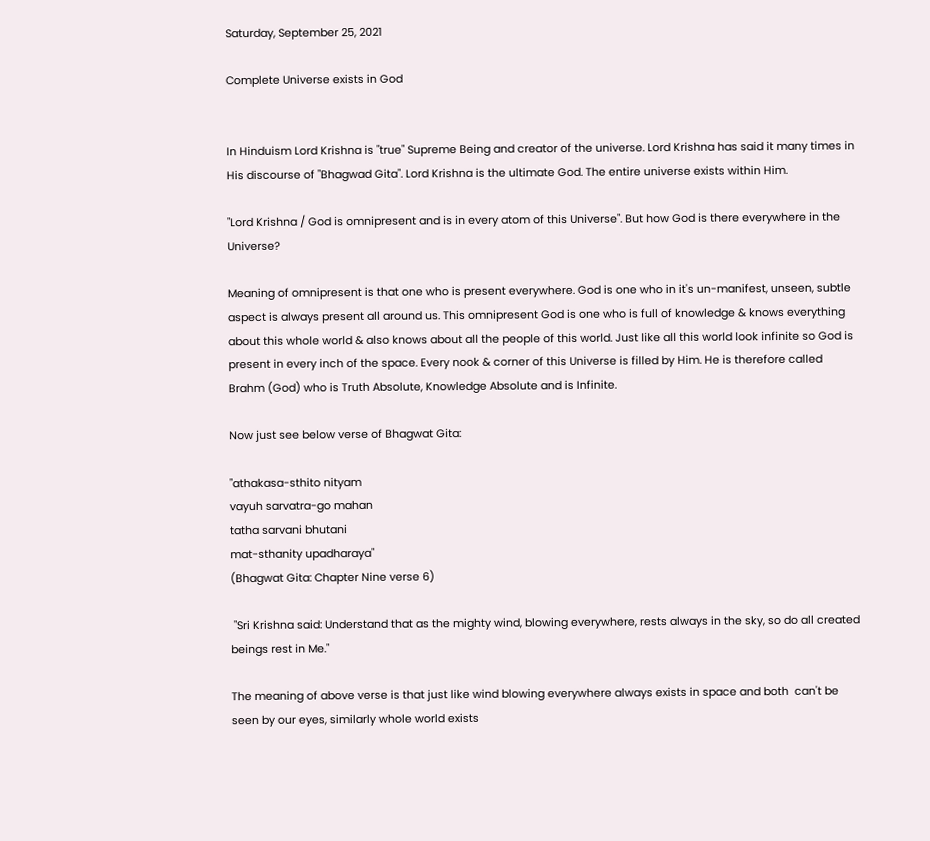Saturday, September 25, 2021

Complete Universe exists in God


In Hinduism Lord Krishna is "true" Supreme Being and creator of the universe. Lord Krishna has said it many times in His discourse of "Bhagwad Gita". Lord Krishna is the ultimate God. The entire universe exists within Him.

"Lord Krishna / God is omnipresent and is in every atom of this Universe". But how God is there everywhere in the Universe?

Meaning of omnipresent is that one who is present everywhere. God is one who in it's un-manifest, unseen, subtle aspect is always present all around us. This omnipresent God is one who is full of knowledge & knows everything about this whole world & also knows about all the people of this world. Just like all this world look infinite so God is present in every inch of the space. Every nook & corner of this Universe is filled by Him. He is therefore called Brahm (God) who is Truth Absolute, Knowledge Absolute and is Infinite.

Now just see below verse of Bhagwat Gita:

"athakasa-sthito nityam
vayuh sarvatra-go mahan
tatha sarvani bhutani
mat-sthanity upadharaya"
(Bhagwat Gita: Chapter Nine verse 6)

 "Sri Krishna said: Understand that as the mighty wind, blowing everywhere, rests always in the sky, so do all created beings rest in Me."

The meaning of above verse is that just like wind blowing everywhere always exists in space and both  can't be seen by our eyes, similarly whole world exists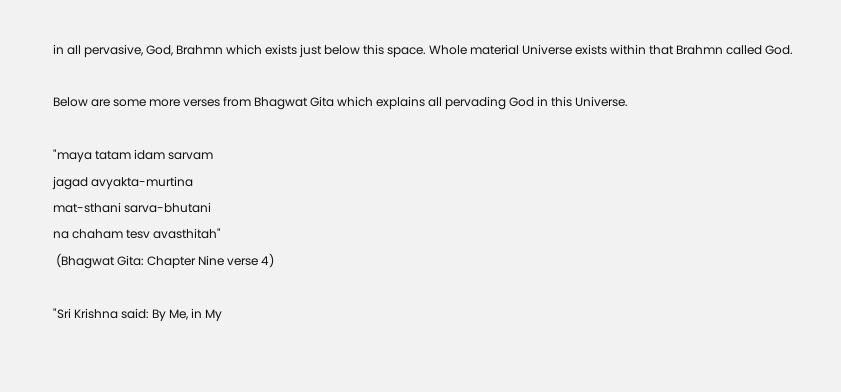in all pervasive, God, Brahmn which exists just below this space. Whole material Universe exists within that Brahmn called God.

Below are some more verses from Bhagwat Gita which explains all pervading God in this Universe.

"maya tatam idam sarvam
jagad avyakta-murtina
mat-sthani sarva-bhutani
na chaham tesv avasthitah"
 (Bhagwat Gita: Chapter Nine verse 4)

"Sri Krishna said: By Me, in My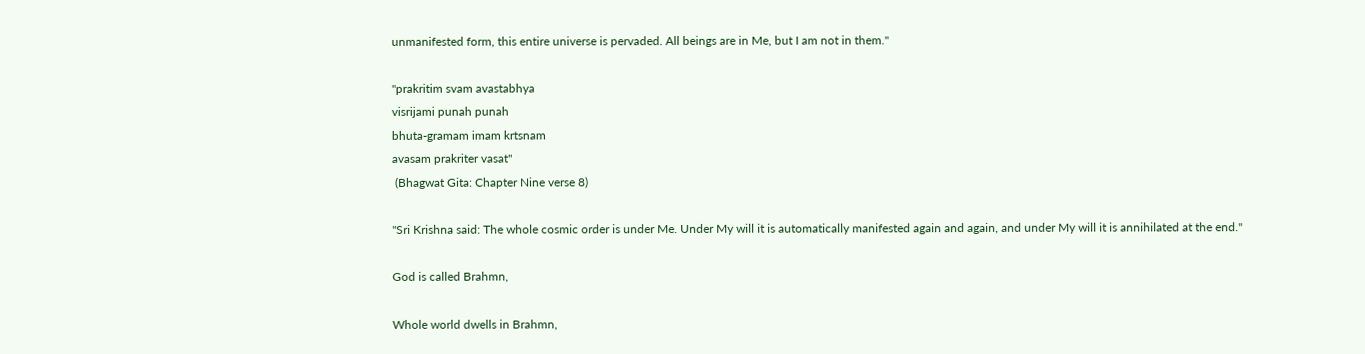unmanifested form, this entire universe is pervaded. All beings are in Me, but I am not in them."

"prakritim svam avastabhya
visrijami punah punah
bhuta-gramam imam krtsnam
avasam prakriter vasat"
 (Bhagwat Gita: Chapter Nine verse 8)

"Sri Krishna said: The whole cosmic order is under Me. Under My will it is automatically manifested again and again, and under My will it is annihilated at the end."

God is called Brahmn,

Whole world dwells in Brahmn,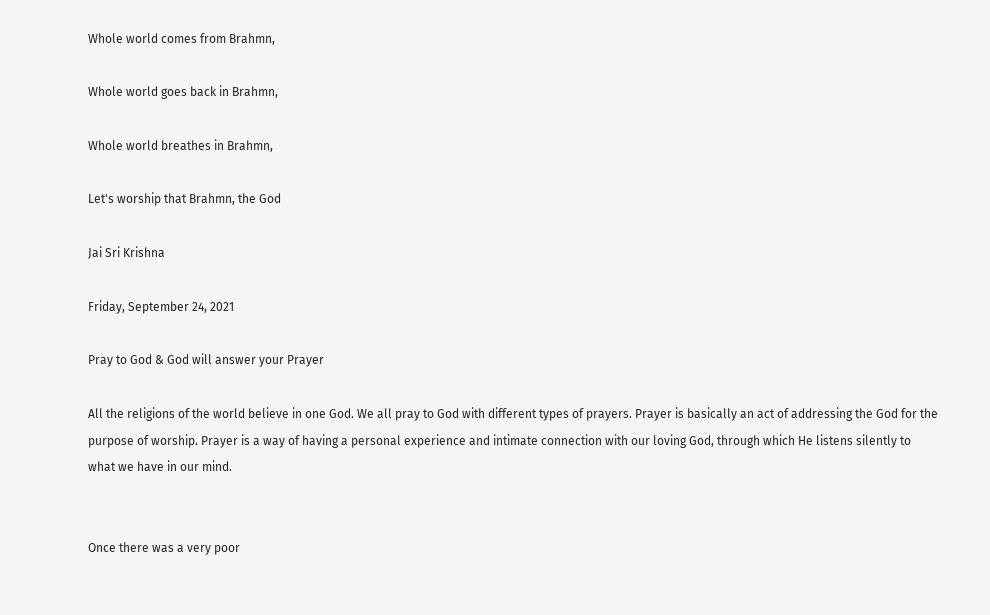Whole world comes from Brahmn,

Whole world goes back in Brahmn,

Whole world breathes in Brahmn,

Let's worship that Brahmn, the God

Jai Sri Krishna

Friday, September 24, 2021

Pray to God & God will answer your Prayer

All the religions of the world believe in one God. We all pray to God with different types of prayers. Prayer is basically an act of addressing the God for the purpose of worship. Prayer is a way of having a personal experience and intimate connection with our loving God, through which He listens silently to what we have in our mind.


Once there was a very poor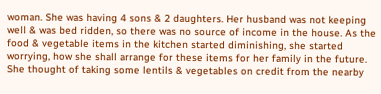woman. She was having 4 sons & 2 daughters. Her husband was not keeping well & was bed ridden, so there was no source of income in the house. As the food & vegetable items in the kitchen started diminishing, she started worrying, how she shall arrange for these items for her family in the future. She thought of taking some lentils & vegetables on credit from the nearby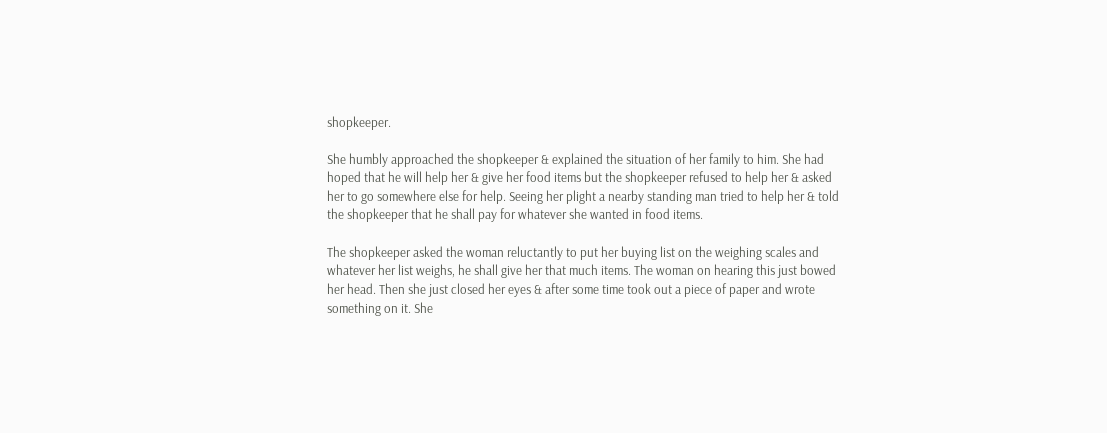shopkeeper.

She humbly approached the shopkeeper & explained the situation of her family to him. She had hoped that he will help her & give her food items but the shopkeeper refused to help her & asked her to go somewhere else for help. Seeing her plight a nearby standing man tried to help her & told the shopkeeper that he shall pay for whatever she wanted in food items.

The shopkeeper asked the woman reluctantly to put her buying list on the weighing scales and whatever her list weighs, he shall give her that much items. The woman on hearing this just bowed her head. Then she just closed her eyes & after some time took out a piece of paper and wrote something on it. She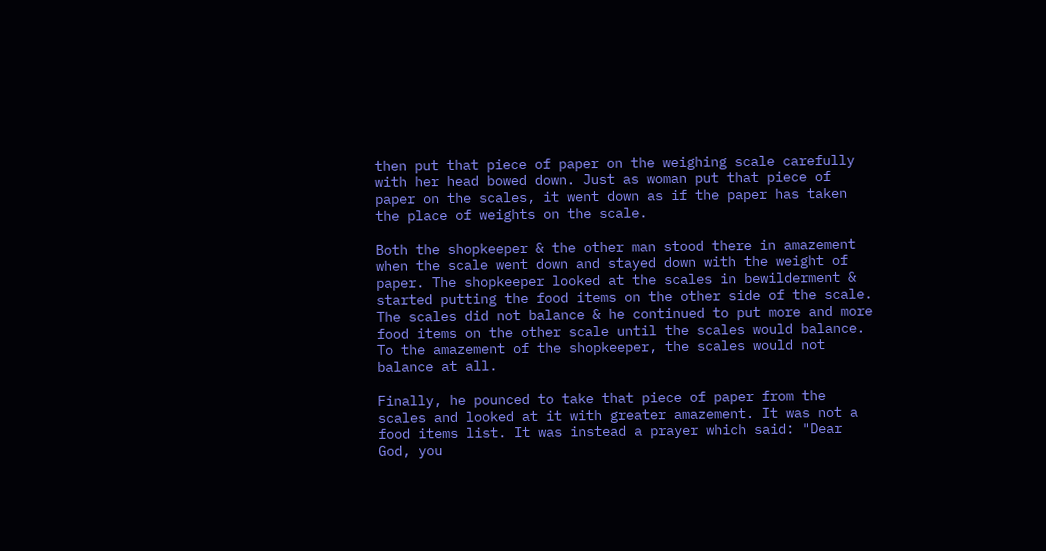then put that piece of paper on the weighing scale carefully with her head bowed down. Just as woman put that piece of paper on the scales, it went down as if the paper has taken the place of weights on the scale.

Both the shopkeeper & the other man stood there in amazement when the scale went down and stayed down with the weight of paper. The shopkeeper looked at the scales in bewilderment & started putting the food items on the other side of the scale. The scales did not balance & he continued to put more and more food items on the other scale until the scales would balance. To the amazement of the shopkeeper, the scales would not balance at all.

Finally, he pounced to take that piece of paper from the scales and looked at it with greater amazement. It was not a food items list. It was instead a prayer which said: "Dear God, you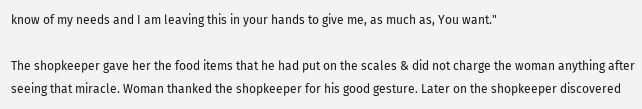know of my needs and I am leaving this in your hands to give me, as much as, You want."

The shopkeeper gave her the food items that he had put on the scales & did not charge the woman anything after seeing that miracle. Woman thanked the shopkeeper for his good gesture. Later on the shopkeeper discovered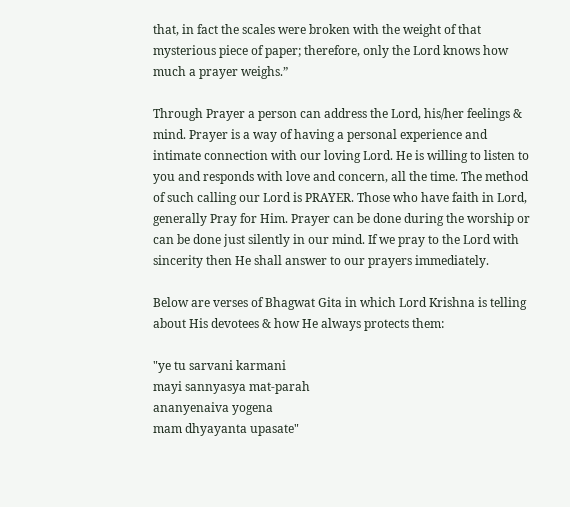that, in fact the scales were broken with the weight of that mysterious piece of paper; therefore, only the Lord knows how much a prayer weighs.”

Through Prayer a person can address the Lord, his/her feelings & mind. Prayer is a way of having a personal experience and intimate connection with our loving Lord. He is willing to listen to you and responds with love and concern, all the time. The method of such calling our Lord is PRAYER. Those who have faith in Lord, generally Pray for Him. Prayer can be done during the worship or can be done just silently in our mind. If we pray to the Lord with sincerity then He shall answer to our prayers immediately.

Below are verses of Bhagwat Gita in which Lord Krishna is telling about His devotees & how He always protects them:

"ye tu sarvani karmani
mayi sannyasya mat-parah
ananyenaiva yogena
mam dhyayanta upasate"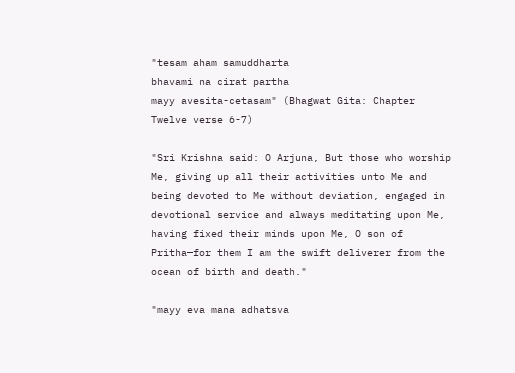"tesam aham samuddharta
bhavami na cirat partha
mayy avesita-cetasam" (Bhagwat Gita: Chapter Twelve verse 6-7)

"Sri Krishna said: O Arjuna, But those who worship Me, giving up all their activities unto Me and being devoted to Me without deviation, engaged in devotional service and always meditating upon Me, having fixed their minds upon Me, O son of Pritha—for them I am the swift deliverer from the ocean of birth and death."

"mayy eva mana adhatsva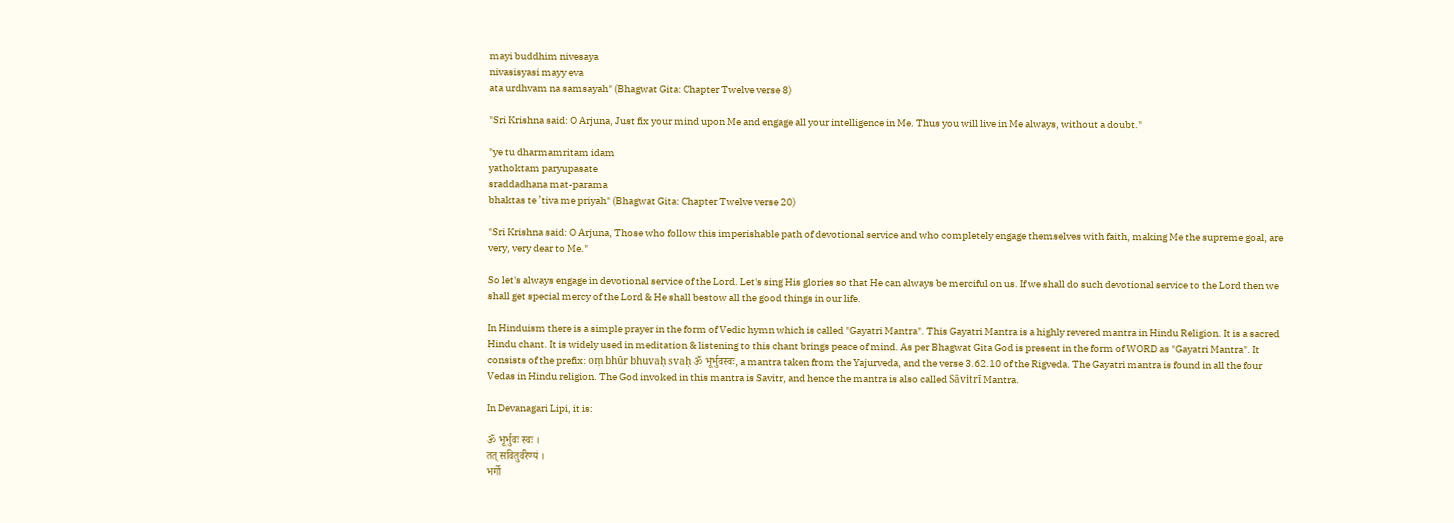mayi buddhim nivesaya
nivasisyasi mayy eva
ata urdhvam na samsayah" (Bhagwat Gita: Chapter Twelve verse 8)

"Sri Krishna said: O Arjuna, Just fix your mind upon Me and engage all your intelligence in Me. Thus you will live in Me always, without a doubt."

"ye tu dharmamritam idam
yathoktam paryupasate
sraddadhana mat-parama
bhaktas te ’tiva me priyah" (Bhagwat Gita: Chapter Twelve verse 20)

"Sri Krishna said: O Arjuna, Those who follow this imperishable path of devotional service and who completely engage themselves with faith, making Me the supreme goal, are very, very dear to Me."

So let's always engage in devotional service of the Lord. Let's sing His glories so that He can always be merciful on us. If we shall do such devotional service to the Lord then we shall get special mercy of the Lord & He shall bestow all the good things in our life.

In Hinduism there is a simple prayer in the form of Vedic hymn which is called "Gayatri Mantra". This Gayatri Mantra is a highly revered mantra in Hindu Religion. It is a sacred Hindu chant. It is widely used in meditation & listening to this chant brings peace of mind. As per Bhagwat Gita God is present in the form of WORD as "Gayatri Mantra". It consists of the prefix: oṃ bhūr bhuvaḥ svaḥ ॐ भूर्भुवस्वः, a mantra taken from the Yajurveda, and the verse 3.62.10 of the Rigveda. The Gayatri mantra is found in all the four Vedas in Hindu religion. The God invoked in this mantra is Savitr, and hence the mantra is also called Sāvitrī Mantra.

In Devanagari Lipi, it is:

ॐ भूर्भुवः स्वः ।
तत् सवितुर्वरेण्यं ।
भर्गो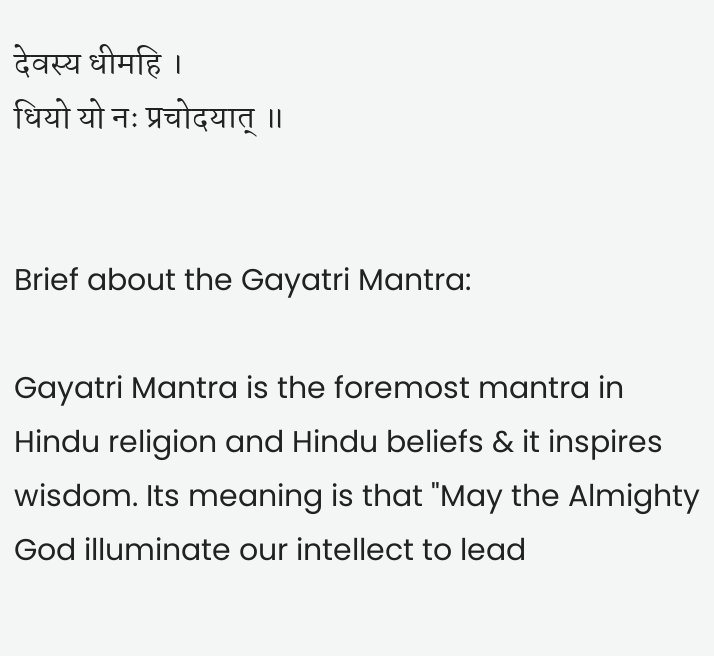देवस्य धीमहि ।
धियो यो नः प्रचोदयात् ॥


Brief about the Gayatri Mantra:

Gayatri Mantra is the foremost mantra in Hindu religion and Hindu beliefs & it inspires wisdom. Its meaning is that "May the Almighty God illuminate our intellect to lead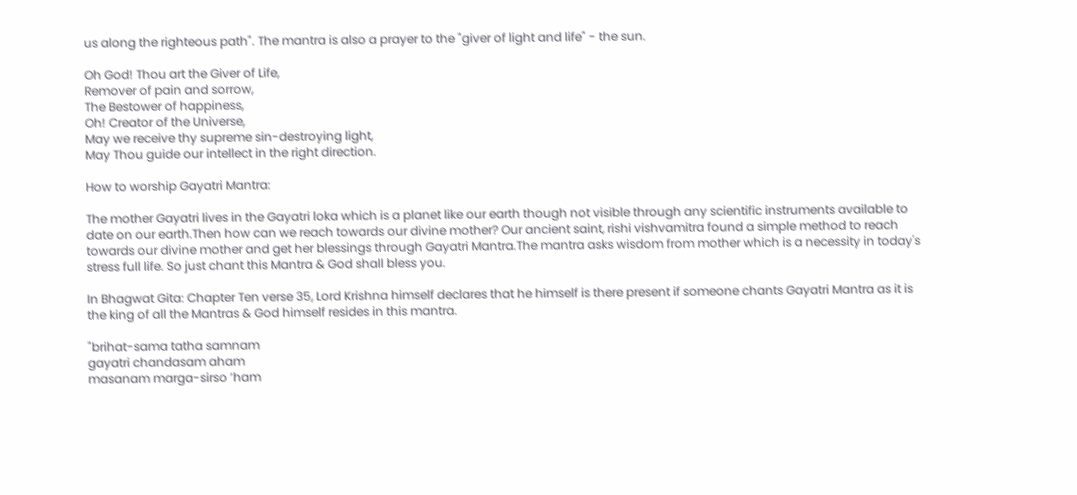us along the righteous path". The mantra is also a prayer to the "giver of light and life" - the sun.

Oh God! Thou art the Giver of Life,
Remover of pain and sorrow,
The Bestower of happiness,
Oh! Creator of the Universe,
May we receive thy supreme sin-destroying light,
May Thou guide our intellect in the right direction.

How to worship Gayatri Mantra:

The mother Gayatri lives in the Gayatri loka which is a planet like our earth though not visible through any scientific instruments available to date on our earth.Then how can we reach towards our divine mother? Our ancient saint, rishi vishvamitra found a simple method to reach towards our divine mother and get her blessings through Gayatri Mantra.The mantra asks wisdom from mother which is a necessity in today's stress full life. So just chant this Mantra & God shall bless you.

In Bhagwat Gita: Chapter Ten verse 35, Lord Krishna himself declares that he himself is there present if someone chants Gayatri Mantra as it is the king of all the Mantras & God himself resides in this mantra.

"brihat-sama tatha samnam
gayatri chandasam aham
masanam marga-sirso ’ham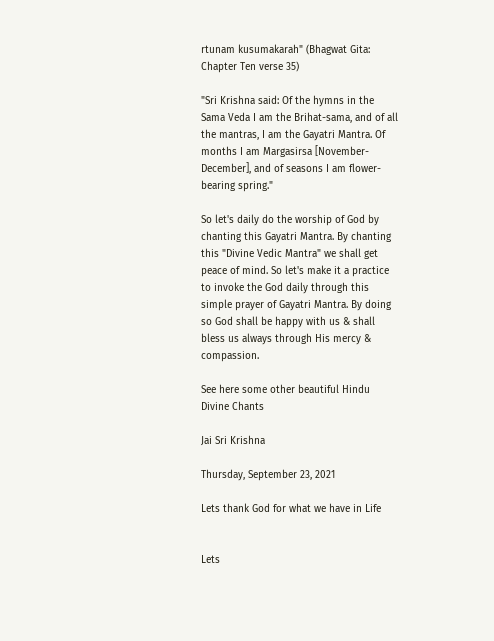rtunam kusumakarah" (Bhagwat Gita: Chapter Ten verse 35)

"Sri Krishna said: Of the hymns in the Sama Veda I am the Brihat-sama, and of all the mantras, I am the Gayatri Mantra. Of months I am Margasirsa [November-December], and of seasons I am flower-bearing spring."

So let's daily do the worship of God by chanting this Gayatri Mantra. By chanting this "Divine Vedic Mantra" we shall get peace of mind. So let's make it a practice to invoke the God daily through this simple prayer of Gayatri Mantra. By doing so God shall be happy with us & shall bless us always through His mercy & compassion.

See here some other beautiful Hindu Divine Chants

Jai Sri Krishna

Thursday, September 23, 2021

Lets thank God for what we have in Life


Lets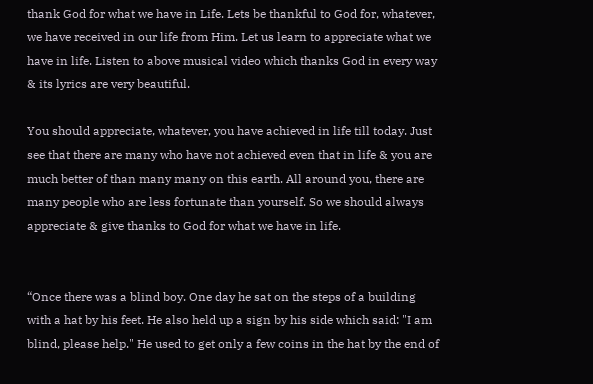thank God for what we have in Life. Lets be thankful to God for, whatever, we have received in our life from Him. Let us learn to appreciate what we have in life. Listen to above musical video which thanks God in every way & its lyrics are very beautiful.

You should appreciate, whatever, you have achieved in life till today. Just see that there are many who have not achieved even that in life & you are much better of than many many on this earth. All around you, there are many people who are less fortunate than yourself. So we should always appreciate & give thanks to God for what we have in life.


“Once there was a blind boy. One day he sat on the steps of a building with a hat by his feet. He also held up a sign by his side which said: "I am blind, please help." He used to get only a few coins in the hat by the end of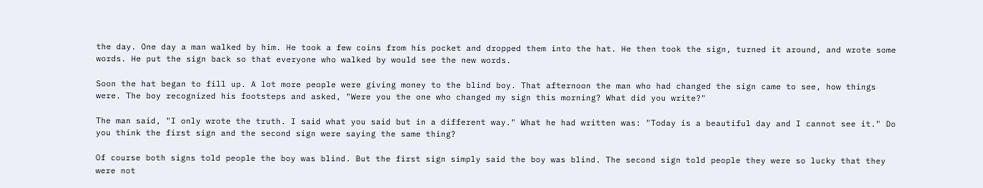the day. One day a man walked by him. He took a few coins from his pocket and dropped them into the hat. He then took the sign, turned it around, and wrote some words. He put the sign back so that everyone who walked by would see the new words.

Soon the hat began to fill up. A lot more people were giving money to the blind boy. That afternoon the man who had changed the sign came to see, how things were. The boy recognized his footsteps and asked, "Were you the one who changed my sign this morning? What did you write?"

The man said, "I only wrote the truth. I said what you said but in a different way." What he had written was: "Today is a beautiful day and I cannot see it." Do you think the first sign and the second sign were saying the same thing?

Of course both signs told people the boy was blind. But the first sign simply said the boy was blind. The second sign told people they were so lucky that they were not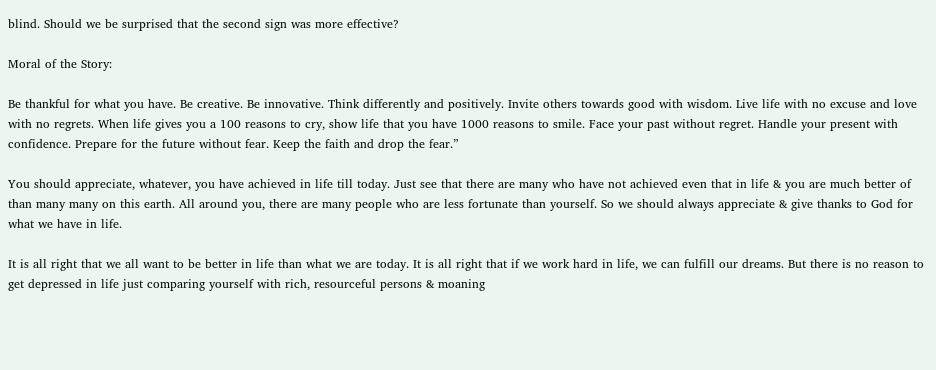blind. Should we be surprised that the second sign was more effective?

Moral of the Story:

Be thankful for what you have. Be creative. Be innovative. Think differently and positively. Invite others towards good with wisdom. Live life with no excuse and love with no regrets. When life gives you a 100 reasons to cry, show life that you have 1000 reasons to smile. Face your past without regret. Handle your present with confidence. Prepare for the future without fear. Keep the faith and drop the fear.”

You should appreciate, whatever, you have achieved in life till today. Just see that there are many who have not achieved even that in life & you are much better of than many many on this earth. All around you, there are many people who are less fortunate than yourself. So we should always appreciate & give thanks to God for what we have in life.

It is all right that we all want to be better in life than what we are today. It is all right that if we work hard in life, we can fulfill our dreams. But there is no reason to get depressed in life just comparing yourself with rich, resourceful persons & moaning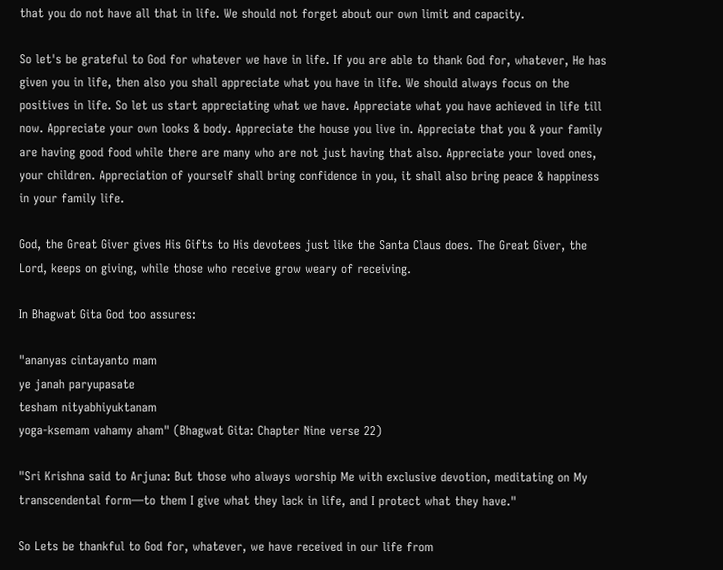that you do not have all that in life. We should not forget about our own limit and capacity.

So let's be grateful to God for whatever we have in life. If you are able to thank God for, whatever, He has given you in life, then also you shall appreciate what you have in life. We should always focus on the positives in life. So let us start appreciating what we have. Appreciate what you have achieved in life till now. Appreciate your own looks & body. Appreciate the house you live in. Appreciate that you & your family are having good food while there are many who are not just having that also. Appreciate your loved ones, your children. Appreciation of yourself shall bring confidence in you, it shall also bring peace & happiness in your family life.

God, the Great Giver gives His Gifts to His devotees just like the Santa Claus does. The Great Giver, the Lord, keeps on giving, while those who receive grow weary of receiving.

In Bhagwat Gita God too assures:

"ananyas cintayanto mam
ye janah paryupasate
tesham nityabhiyuktanam
yoga-ksemam vahamy aham" (Bhagwat Gita: Chapter Nine verse 22)

"Sri Krishna said to Arjuna: But those who always worship Me with exclusive devotion, meditating on My transcendental form—to them I give what they lack in life, and I protect what they have."

So Lets be thankful to God for, whatever, we have received in our life from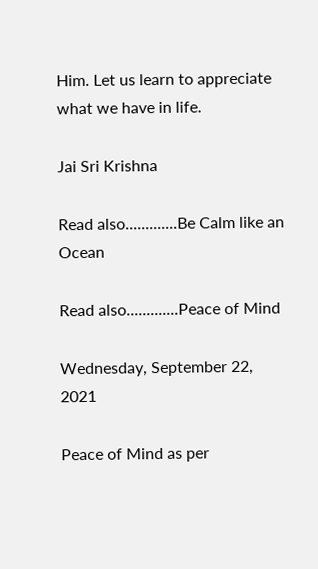Him. Let us learn to appreciate what we have in life.

Jai Sri Krishna

Read also.............Be Calm like an Ocean

Read also.............Peace of Mind

Wednesday, September 22, 2021

Peace of Mind as per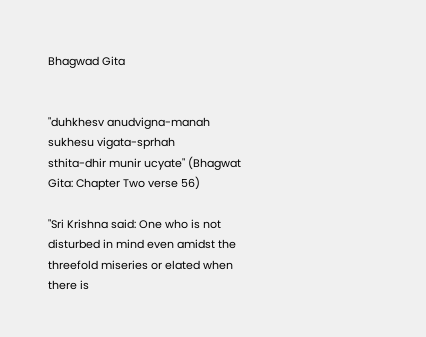Bhagwad Gita


"duhkhesv anudvigna-manah
sukhesu vigata-sprhah
sthita-dhir munir ucyate" (Bhagwat Gita: Chapter Two verse 56)

"Sri Krishna said: One who is not disturbed in mind even amidst the threefold miseries or elated when there is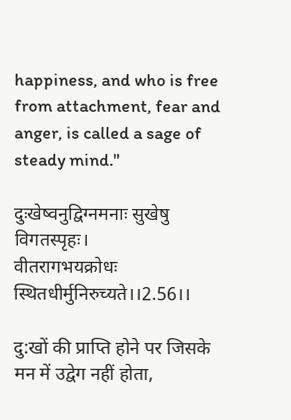happiness, and who is free from attachment, fear and anger, is called a sage of steady mind."

दुःखेष्वनुद्विग्नमनाः सुखेषु विगतस्पृहः।
वीतरागभयक्रोधः स्थितधीर्मुनिरुच्यते।।2.56।।

दु:खों की प्राप्ति होने पर जिसके मन में उद्वेग नहीं होता,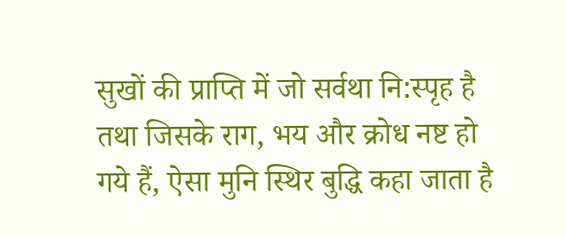सुखों की प्राप्ति में जो सर्वथा नि:स्पृह है तथा जिसके राग, भय और क्रोध नष्ट हो गये हैं, ऐसा मुनि स्थिर बुद्धि कहा जाता है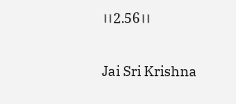।।2.56।।

Jai Sri Krishna